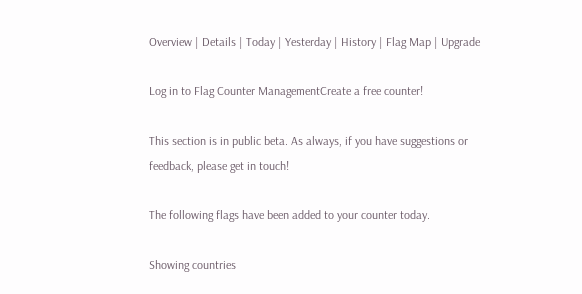Overview | Details | Today | Yesterday | History | Flag Map | Upgrade

Log in to Flag Counter ManagementCreate a free counter!

This section is in public beta. As always, if you have suggestions or feedback, please get in touch!

The following flags have been added to your counter today.

Showing countries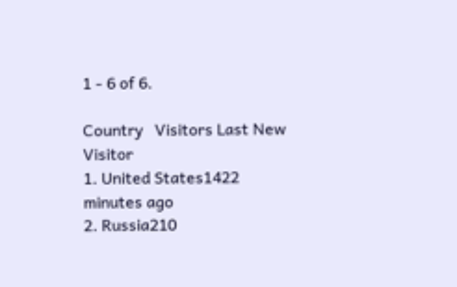1 - 6 of 6.

Country   Visitors Last New Visitor
1. United States1422 minutes ago
2. Russia210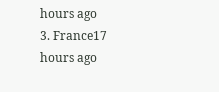hours ago
3. France17 hours ago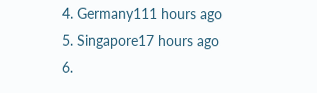4. Germany111 hours ago
5. Singapore17 hours ago
6.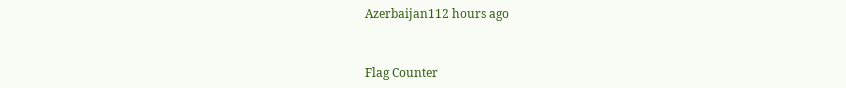Azerbaijan112 hours ago


Flag Counter